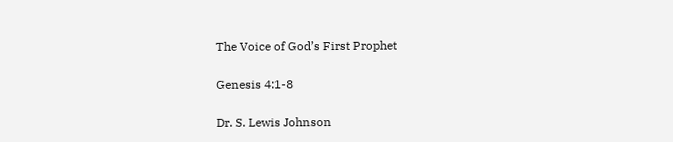The Voice of God’s First Prophet

Genesis 4:1-8

Dr. S. Lewis Johnson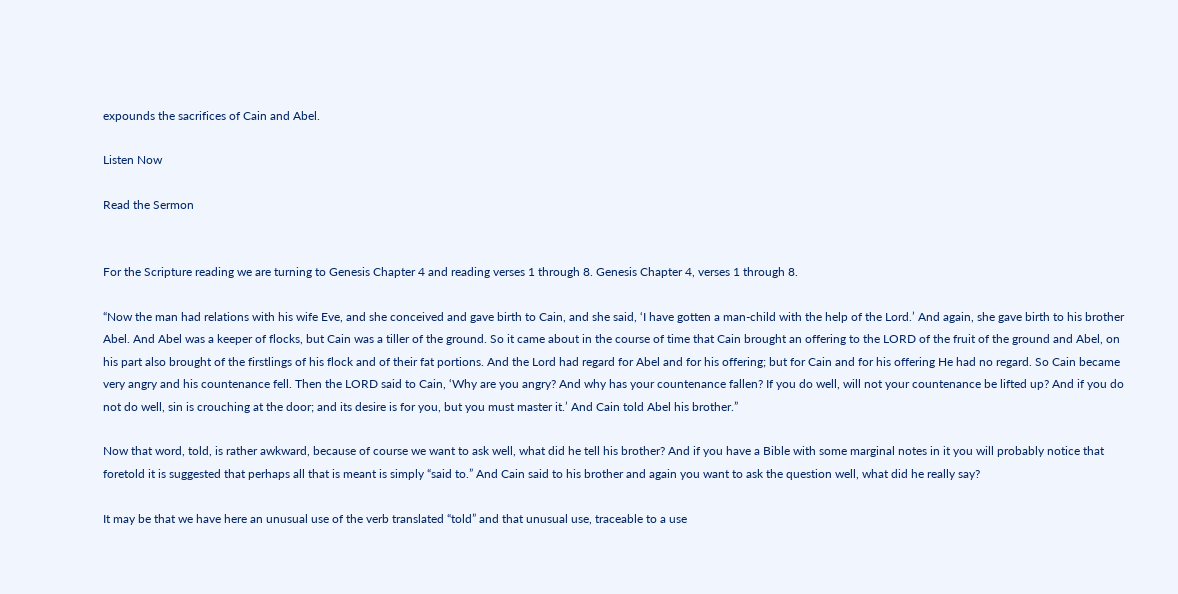expounds the sacrifices of Cain and Abel.

Listen Now

Read the Sermon


For the Scripture reading we are turning to Genesis Chapter 4 and reading verses 1 through 8. Genesis Chapter 4, verses 1 through 8.

“Now the man had relations with his wife Eve, and she conceived and gave birth to Cain, and she said, ‘I have gotten a man-child with the help of the Lord.’ And again, she gave birth to his brother Abel. And Abel was a keeper of flocks, but Cain was a tiller of the ground. So it came about in the course of time that Cain brought an offering to the LORD of the fruit of the ground and Abel, on his part also brought of the firstlings of his flock and of their fat portions. And the Lord had regard for Abel and for his offering; but for Cain and for his offering He had no regard. So Cain became very angry and his countenance fell. Then the LORD said to Cain, ‘Why are you angry? And why has your countenance fallen? If you do well, will not your countenance be lifted up? And if you do not do well, sin is crouching at the door; and its desire is for you, but you must master it.’ And Cain told Abel his brother.”

Now that word, told, is rather awkward, because of course we want to ask well, what did he tell his brother? And if you have a Bible with some marginal notes in it you will probably notice that foretold it is suggested that perhaps all that is meant is simply “said to.” And Cain said to his brother and again you want to ask the question well, what did he really say?

It may be that we have here an unusual use of the verb translated “told” and that unusual use, traceable to a use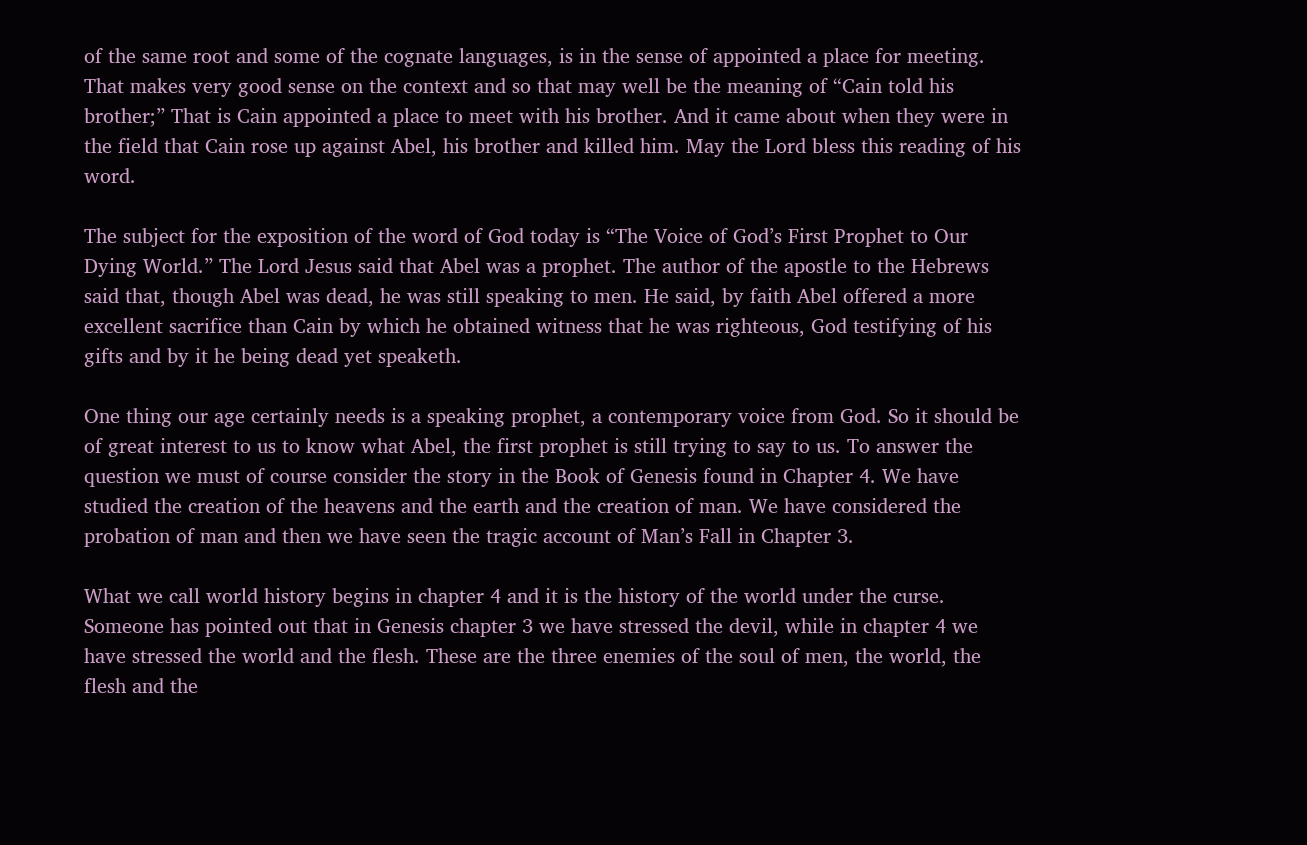of the same root and some of the cognate languages, is in the sense of appointed a place for meeting. That makes very good sense on the context and so that may well be the meaning of “Cain told his brother;” That is Cain appointed a place to meet with his brother. And it came about when they were in the field that Cain rose up against Abel, his brother and killed him. May the Lord bless this reading of his word.

The subject for the exposition of the word of God today is “The Voice of God’s First Prophet to Our Dying World.” The Lord Jesus said that Abel was a prophet. The author of the apostle to the Hebrews said that, though Abel was dead, he was still speaking to men. He said, by faith Abel offered a more excellent sacrifice than Cain by which he obtained witness that he was righteous, God testifying of his gifts and by it he being dead yet speaketh.

One thing our age certainly needs is a speaking prophet, a contemporary voice from God. So it should be of great interest to us to know what Abel, the first prophet is still trying to say to us. To answer the question we must of course consider the story in the Book of Genesis found in Chapter 4. We have studied the creation of the heavens and the earth and the creation of man. We have considered the probation of man and then we have seen the tragic account of Man’s Fall in Chapter 3.

What we call world history begins in chapter 4 and it is the history of the world under the curse. Someone has pointed out that in Genesis chapter 3 we have stressed the devil, while in chapter 4 we have stressed the world and the flesh. These are the three enemies of the soul of men, the world, the flesh and the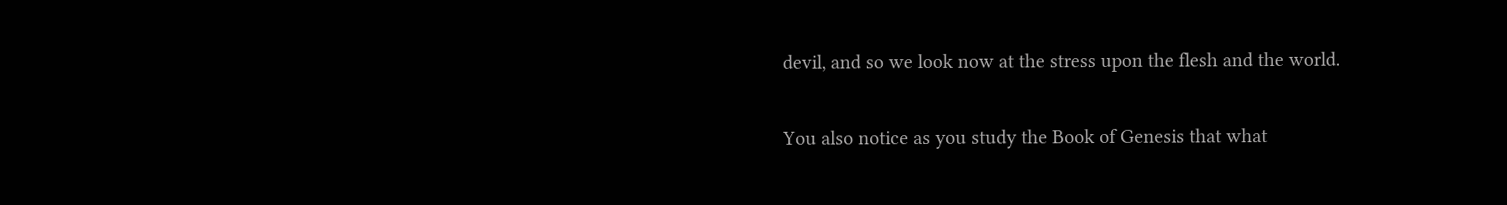devil, and so we look now at the stress upon the flesh and the world.

You also notice as you study the Book of Genesis that what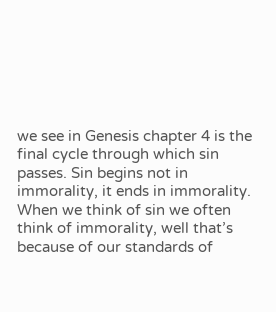we see in Genesis chapter 4 is the final cycle through which sin passes. Sin begins not in immorality, it ends in immorality. When we think of sin we often think of immorality, well that’s because of our standards of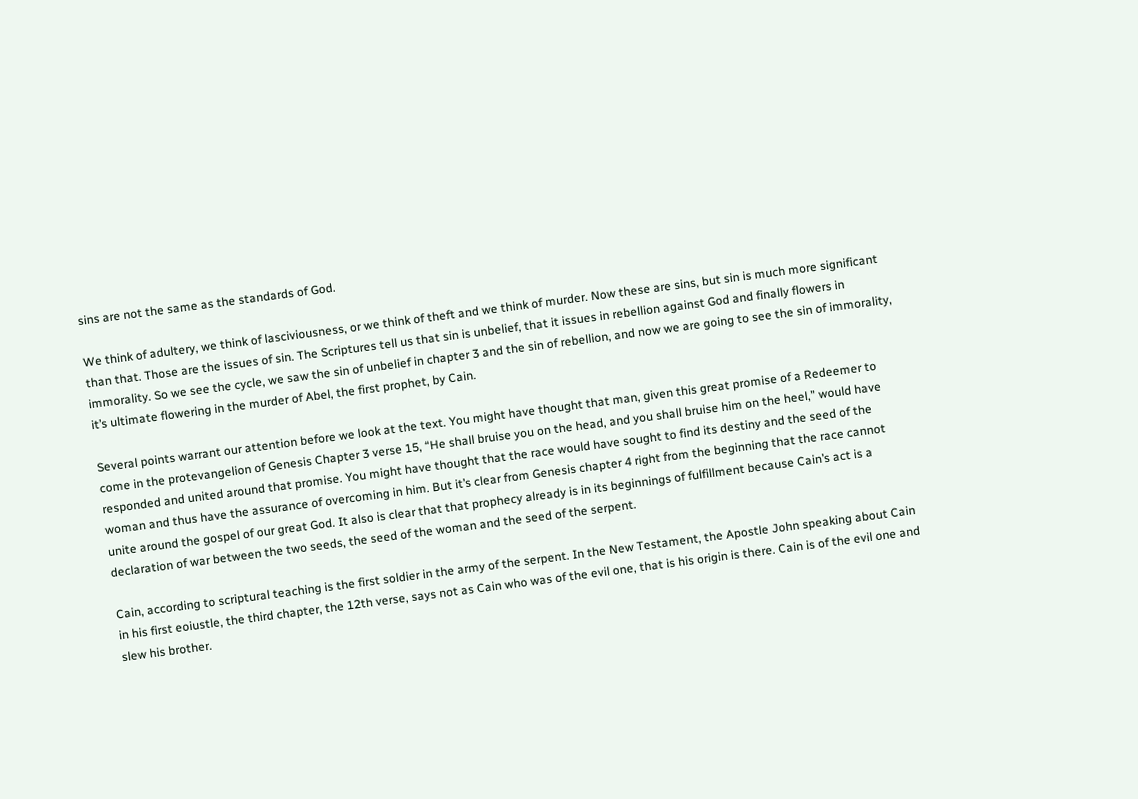sins are not the same as the standards of God.

We think of adultery, we think of lasciviousness, or we think of theft and we think of murder. Now these are sins, but sin is much more significant than that. Those are the issues of sin. The Scriptures tell us that sin is unbelief, that it issues in rebellion against God and finally flowers in immorality. So we see the cycle, we saw the sin of unbelief in chapter 3 and the sin of rebellion, and now we are going to see the sin of immorality, it’s ultimate flowering in the murder of Abel, the first prophet, by Cain.

Several points warrant our attention before we look at the text. You might have thought that man, given this great promise of a Redeemer to come in the protevangelion of Genesis Chapter 3 verse 15, “He shall bruise you on the head, and you shall bruise him on the heel,” would have responded and united around that promise. You might have thought that the race would have sought to find its destiny and the seed of the woman and thus have the assurance of overcoming in him. But it’s clear from Genesis chapter 4 right from the beginning that the race cannot unite around the gospel of our great God. It also is clear that that prophecy already is in its beginnings of fulfillment because Cain’s act is a declaration of war between the two seeds, the seed of the woman and the seed of the serpent.

Cain, according to scriptural teaching is the first soldier in the army of the serpent. In the New Testament, the Apostle John speaking about Cain in his first eoiustle, the third chapter, the 12th verse, says not as Cain who was of the evil one, that is his origin is there. Cain is of the evil one and slew his brother.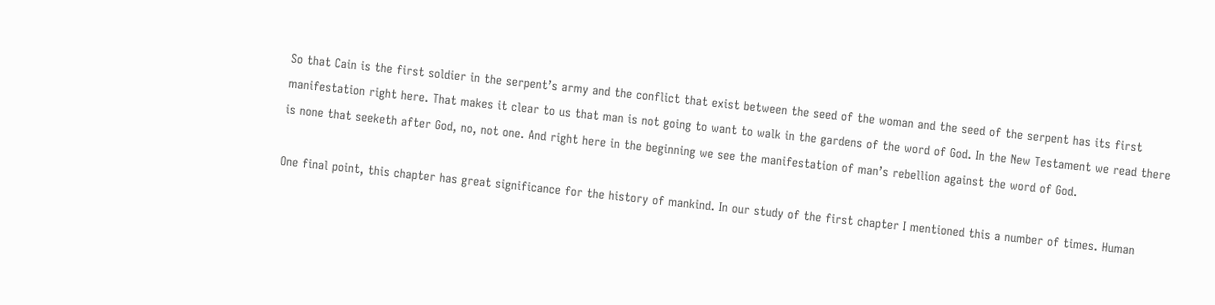So that Cain is the first soldier in the serpent’s army and the conflict that exist between the seed of the woman and the seed of the serpent has its first manifestation right here. That makes it clear to us that man is not going to want to walk in the gardens of the word of God. In the New Testament we read there is none that seeketh after God, no, not one. And right here in the beginning we see the manifestation of man’s rebellion against the word of God.

One final point, this chapter has great significance for the history of mankind. In our study of the first chapter I mentioned this a number of times. Human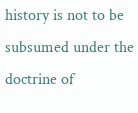history is not to be subsumed under the doctrine of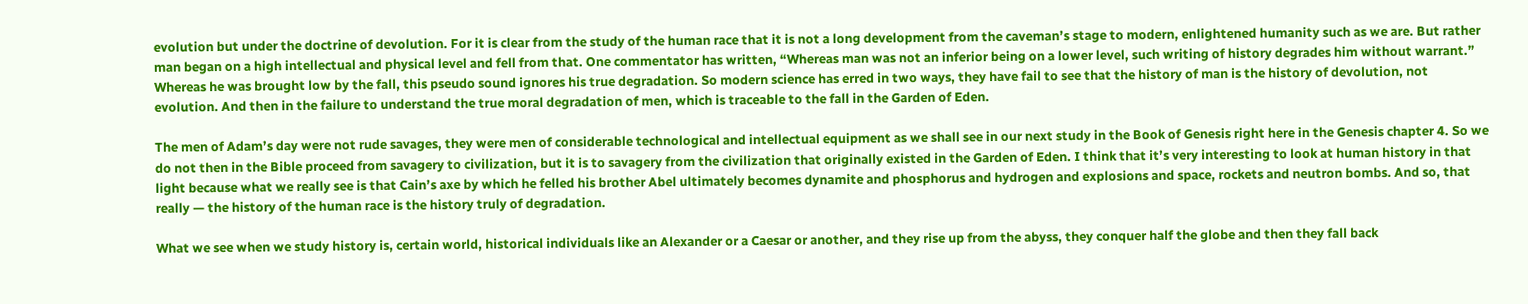evolution but under the doctrine of devolution. For it is clear from the study of the human race that it is not a long development from the caveman’s stage to modern, enlightened humanity such as we are. But rather man began on a high intellectual and physical level and fell from that. One commentator has written, “Whereas man was not an inferior being on a lower level, such writing of history degrades him without warrant.” Whereas he was brought low by the fall, this pseudo sound ignores his true degradation. So modern science has erred in two ways, they have fail to see that the history of man is the history of devolution, not evolution. And then in the failure to understand the true moral degradation of men, which is traceable to the fall in the Garden of Eden.

The men of Adam’s day were not rude savages, they were men of considerable technological and intellectual equipment as we shall see in our next study in the Book of Genesis right here in the Genesis chapter 4. So we do not then in the Bible proceed from savagery to civilization, but it is to savagery from the civilization that originally existed in the Garden of Eden. I think that it’s very interesting to look at human history in that light because what we really see is that Cain’s axe by which he felled his brother Abel ultimately becomes dynamite and phosphorus and hydrogen and explosions and space, rockets and neutron bombs. And so, that really — the history of the human race is the history truly of degradation.

What we see when we study history is, certain world, historical individuals like an Alexander or a Caesar or another, and they rise up from the abyss, they conquer half the globe and then they fall back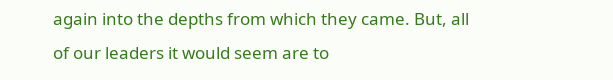again into the depths from which they came. But, all of our leaders it would seem are to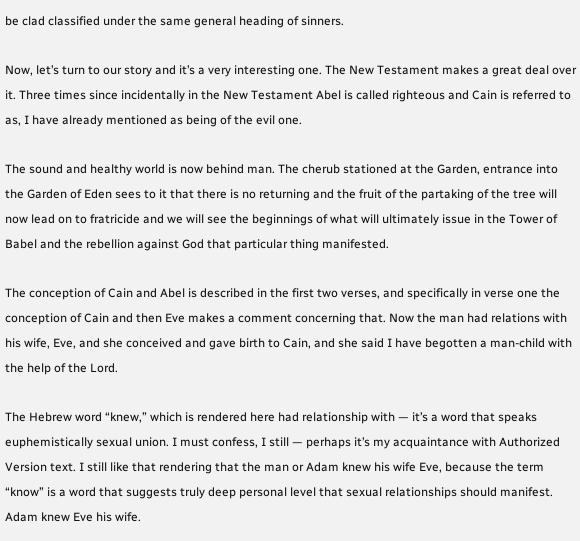be clad classified under the same general heading of sinners.

Now, let’s turn to our story and it’s a very interesting one. The New Testament makes a great deal over it. Three times since incidentally in the New Testament Abel is called righteous and Cain is referred to as, I have already mentioned as being of the evil one.

The sound and healthy world is now behind man. The cherub stationed at the Garden, entrance into the Garden of Eden sees to it that there is no returning and the fruit of the partaking of the tree will now lead on to fratricide and we will see the beginnings of what will ultimately issue in the Tower of Babel and the rebellion against God that particular thing manifested.

The conception of Cain and Abel is described in the first two verses, and specifically in verse one the conception of Cain and then Eve makes a comment concerning that. Now the man had relations with his wife, Eve, and she conceived and gave birth to Cain, and she said I have begotten a man-child with the help of the Lord.

The Hebrew word “knew,” which is rendered here had relationship with — it’s a word that speaks euphemistically sexual union. I must confess, I still — perhaps it’s my acquaintance with Authorized Version text. I still like that rendering that the man or Adam knew his wife Eve, because the term “know” is a word that suggests truly deep personal level that sexual relationships should manifest. Adam knew Eve his wife.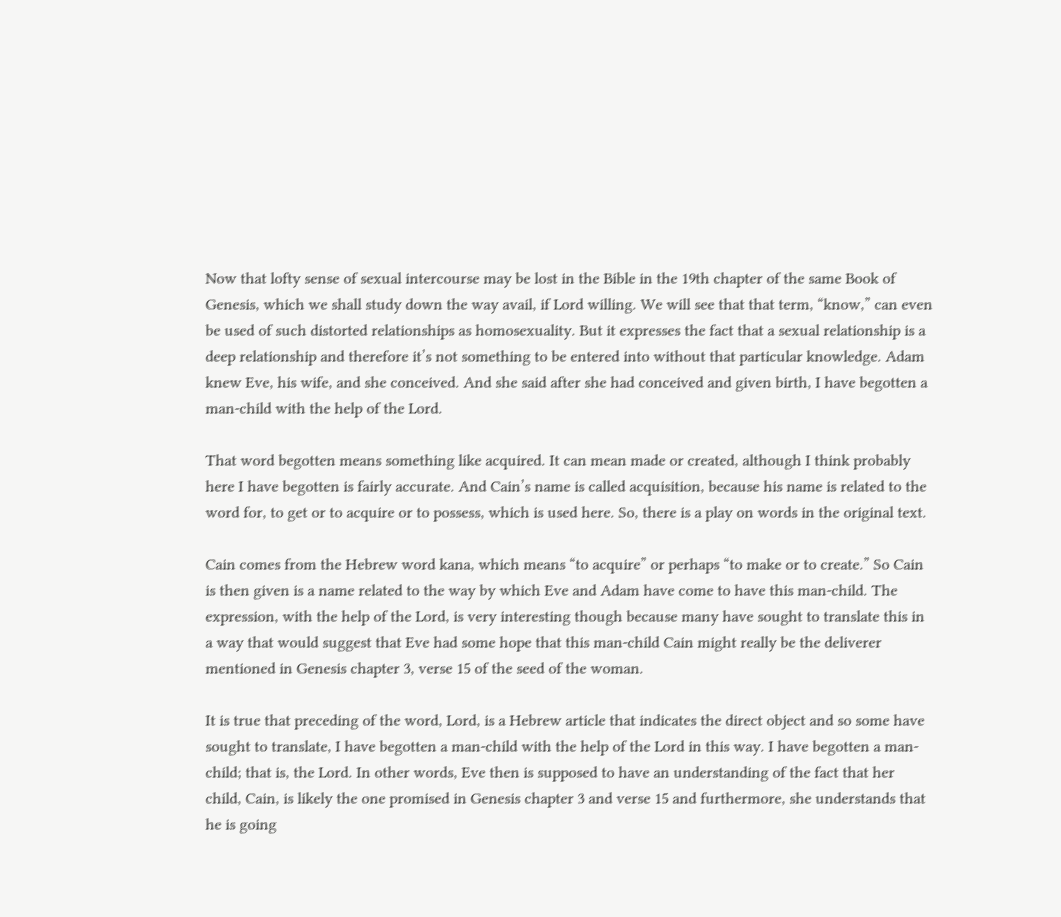Now that lofty sense of sexual intercourse may be lost in the Bible in the 19th chapter of the same Book of Genesis, which we shall study down the way avail, if Lord willing. We will see that that term, “know,” can even be used of such distorted relationships as homosexuality. But it expresses the fact that a sexual relationship is a deep relationship and therefore it’s not something to be entered into without that particular knowledge. Adam knew Eve, his wife, and she conceived. And she said after she had conceived and given birth, I have begotten a man-child with the help of the Lord.

That word begotten means something like acquired. It can mean made or created, although I think probably here I have begotten is fairly accurate. And Cain’s name is called acquisition, because his name is related to the word for, to get or to acquire or to possess, which is used here. So, there is a play on words in the original text.

Cain comes from the Hebrew word kana, which means “to acquire” or perhaps “to make or to create.” So Cain is then given is a name related to the way by which Eve and Adam have come to have this man-child. The expression, with the help of the Lord, is very interesting though because many have sought to translate this in a way that would suggest that Eve had some hope that this man-child Cain might really be the deliverer mentioned in Genesis chapter 3, verse 15 of the seed of the woman.

It is true that preceding of the word, Lord, is a Hebrew article that indicates the direct object and so some have sought to translate, I have begotten a man-child with the help of the Lord in this way. I have begotten a man-child; that is, the Lord. In other words, Eve then is supposed to have an understanding of the fact that her child, Cain, is likely the one promised in Genesis chapter 3 and verse 15 and furthermore, she understands that he is going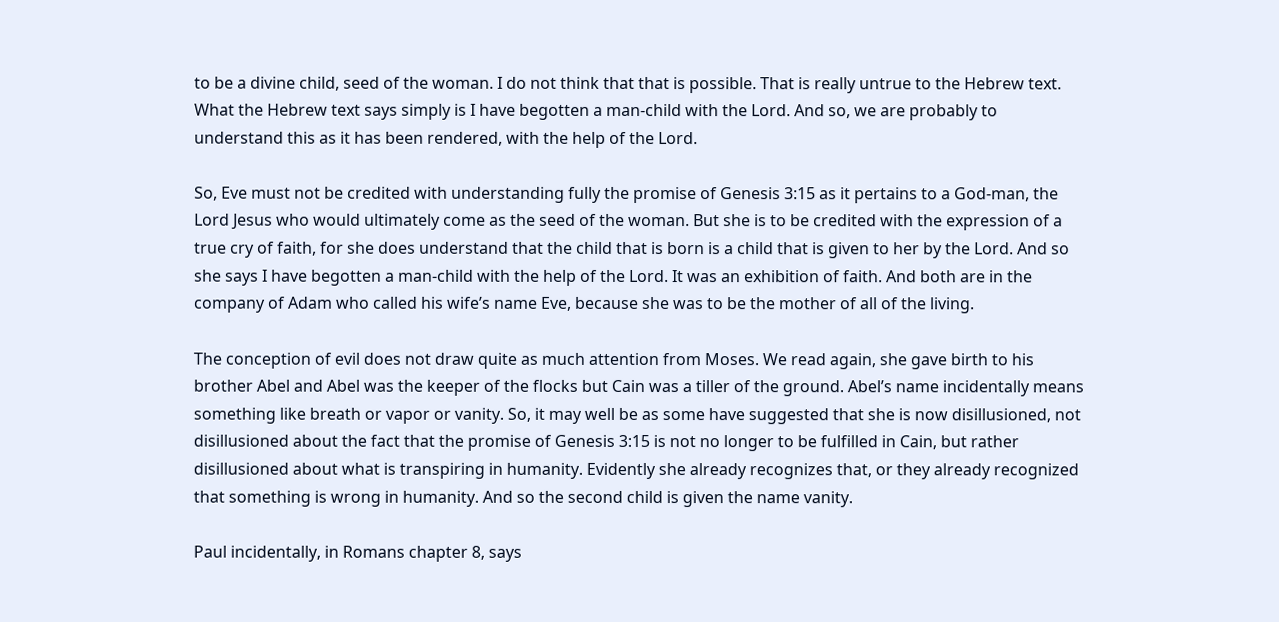to be a divine child, seed of the woman. I do not think that that is possible. That is really untrue to the Hebrew text. What the Hebrew text says simply is I have begotten a man-child with the Lord. And so, we are probably to understand this as it has been rendered, with the help of the Lord.

So, Eve must not be credited with understanding fully the promise of Genesis 3:15 as it pertains to a God-man, the Lord Jesus who would ultimately come as the seed of the woman. But she is to be credited with the expression of a true cry of faith, for she does understand that the child that is born is a child that is given to her by the Lord. And so she says I have begotten a man-child with the help of the Lord. It was an exhibition of faith. And both are in the company of Adam who called his wife’s name Eve, because she was to be the mother of all of the living.

The conception of evil does not draw quite as much attention from Moses. We read again, she gave birth to his brother Abel and Abel was the keeper of the flocks but Cain was a tiller of the ground. Abel’s name incidentally means something like breath or vapor or vanity. So, it may well be as some have suggested that she is now disillusioned, not disillusioned about the fact that the promise of Genesis 3:15 is not no longer to be fulfilled in Cain, but rather disillusioned about what is transpiring in humanity. Evidently she already recognizes that, or they already recognized that something is wrong in humanity. And so the second child is given the name vanity.

Paul incidentally, in Romans chapter 8, says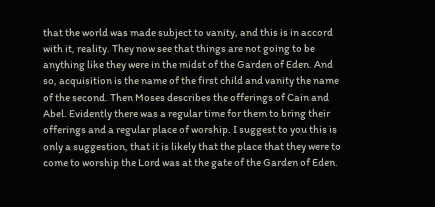that the world was made subject to vanity, and this is in accord with it, reality. They now see that things are not going to be anything like they were in the midst of the Garden of Eden. And so, acquisition is the name of the first child and vanity the name of the second. Then Moses describes the offerings of Cain and Abel. Evidently there was a regular time for them to bring their offerings and a regular place of worship. I suggest to you this is only a suggestion, that it is likely that the place that they were to come to worship the Lord was at the gate of the Garden of Eden.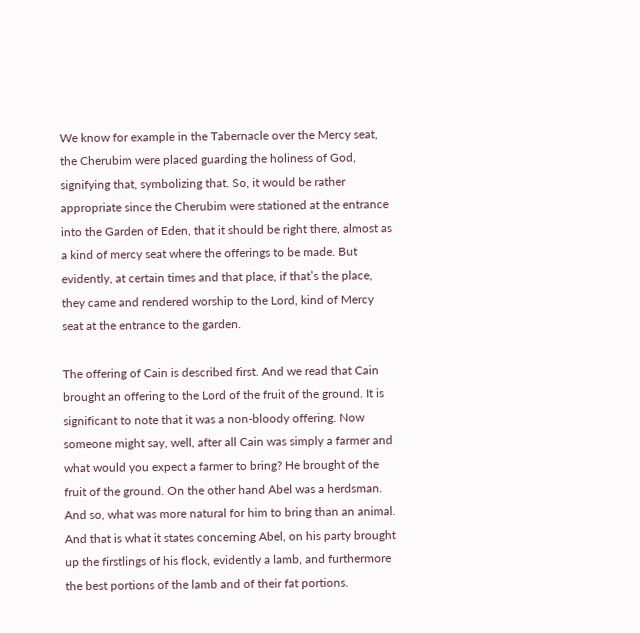We know for example in the Tabernacle over the Mercy seat, the Cherubim were placed guarding the holiness of God, signifying that, symbolizing that. So, it would be rather appropriate since the Cherubim were stationed at the entrance into the Garden of Eden, that it should be right there, almost as a kind of mercy seat where the offerings to be made. But evidently, at certain times and that place, if that’s the place, they came and rendered worship to the Lord, kind of Mercy seat at the entrance to the garden.

The offering of Cain is described first. And we read that Cain brought an offering to the Lord of the fruit of the ground. It is significant to note that it was a non-bloody offering. Now someone might say, well, after all Cain was simply a farmer and what would you expect a farmer to bring? He brought of the fruit of the ground. On the other hand Abel was a herdsman. And so, what was more natural for him to bring than an animal. And that is what it states concerning Abel, on his party brought up the firstlings of his flock, evidently a lamb, and furthermore the best portions of the lamb and of their fat portions.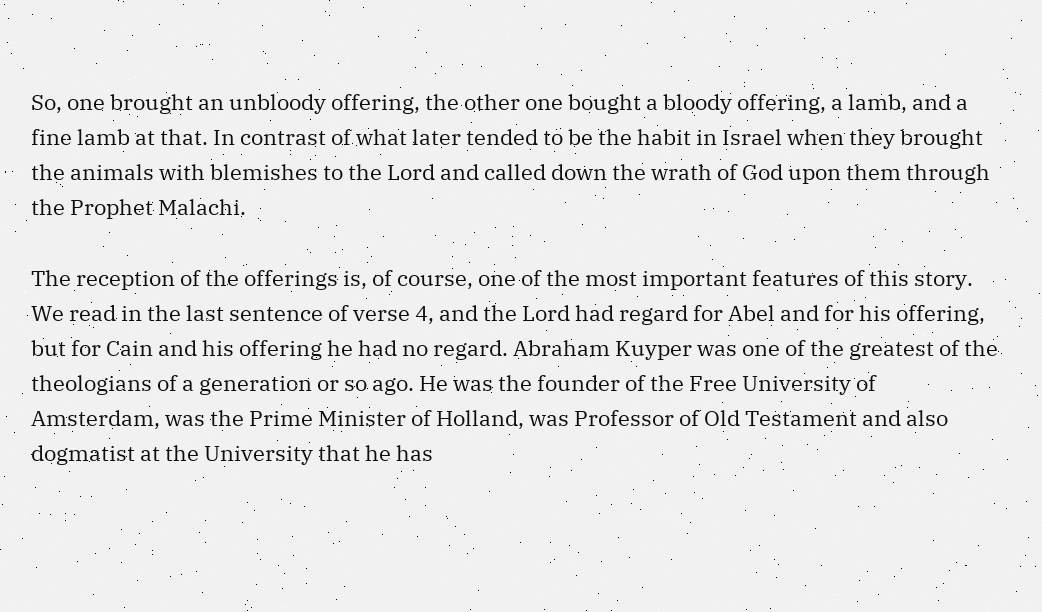So, one brought an unbloody offering, the other one bought a bloody offering, a lamb, and a fine lamb at that. In contrast of what later tended to be the habit in Israel when they brought the animals with blemishes to the Lord and called down the wrath of God upon them through the Prophet Malachi.

The reception of the offerings is, of course, one of the most important features of this story. We read in the last sentence of verse 4, and the Lord had regard for Abel and for his offering, but for Cain and his offering he had no regard. Abraham Kuyper was one of the greatest of the theologians of a generation or so ago. He was the founder of the Free University of Amsterdam, was the Prime Minister of Holland, was Professor of Old Testament and also dogmatist at the University that he has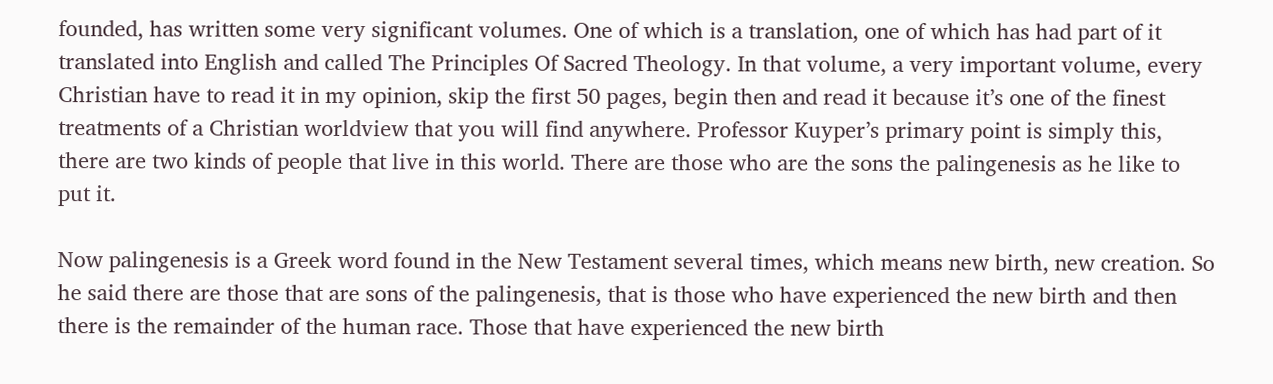founded, has written some very significant volumes. One of which is a translation, one of which has had part of it translated into English and called The Principles Of Sacred Theology. In that volume, a very important volume, every Christian have to read it in my opinion, skip the first 50 pages, begin then and read it because it’s one of the finest treatments of a Christian worldview that you will find anywhere. Professor Kuyper’s primary point is simply this, there are two kinds of people that live in this world. There are those who are the sons the palingenesis as he like to put it.

Now palingenesis is a Greek word found in the New Testament several times, which means new birth, new creation. So he said there are those that are sons of the palingenesis, that is those who have experienced the new birth and then there is the remainder of the human race. Those that have experienced the new birth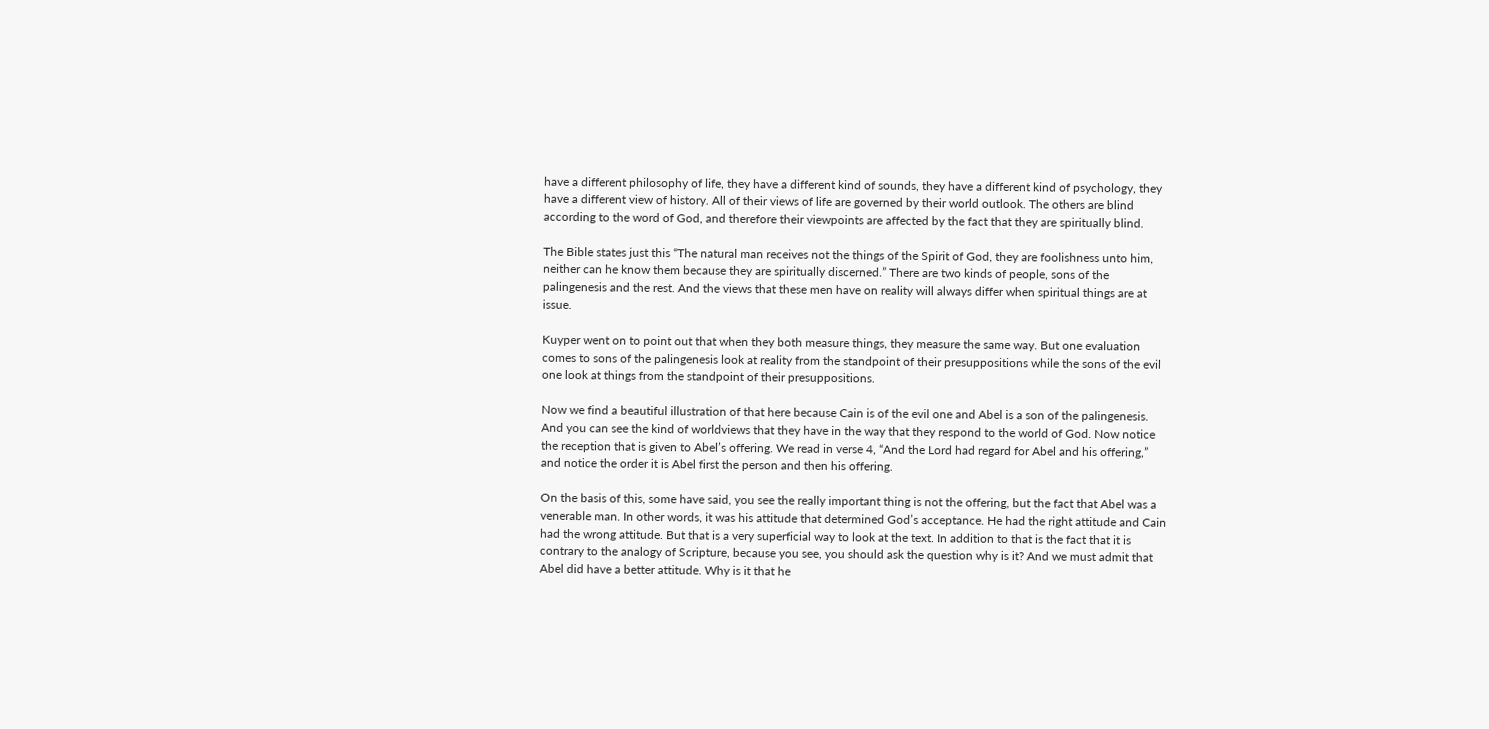have a different philosophy of life, they have a different kind of sounds, they have a different kind of psychology, they have a different view of history. All of their views of life are governed by their world outlook. The others are blind according to the word of God, and therefore their viewpoints are affected by the fact that they are spiritually blind.

The Bible states just this “The natural man receives not the things of the Spirit of God, they are foolishness unto him, neither can he know them because they are spiritually discerned.” There are two kinds of people, sons of the palingenesis and the rest. And the views that these men have on reality will always differ when spiritual things are at issue.

Kuyper went on to point out that when they both measure things, they measure the same way. But one evaluation comes to sons of the palingenesis look at reality from the standpoint of their presuppositions while the sons of the evil one look at things from the standpoint of their presuppositions.

Now we find a beautiful illustration of that here because Cain is of the evil one and Abel is a son of the palingenesis. And you can see the kind of worldviews that they have in the way that they respond to the world of God. Now notice the reception that is given to Abel’s offering. We read in verse 4, “And the Lord had regard for Abel and his offering,” and notice the order it is Abel first the person and then his offering.

On the basis of this, some have said, you see the really important thing is not the offering, but the fact that Abel was a venerable man. In other words, it was his attitude that determined God’s acceptance. He had the right attitude and Cain had the wrong attitude. But that is a very superficial way to look at the text. In addition to that is the fact that it is contrary to the analogy of Scripture, because you see, you should ask the question why is it? And we must admit that Abel did have a better attitude. Why is it that he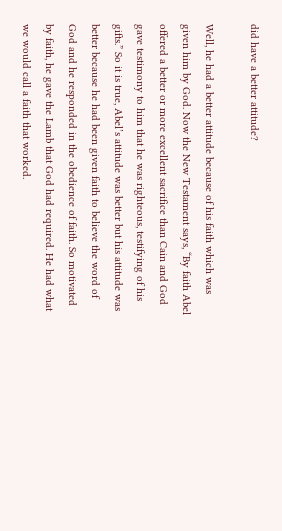did have a better attitude?

Well, he had a better attitude because of his faith which was given him by God. Now the New Testament says, “By faith Abel offered a better or more excellent sacrifice than Cain and God gave testimony to him that he was righteous, testifying of his gifts.” So it is true, Abel’s attitude was better but his attitude was better because he had been given faith to believe the word of God and he responded in the obedience of faith. So motivated by faith, he gave the Lamb that God had required. He had what we would call a faith that worked.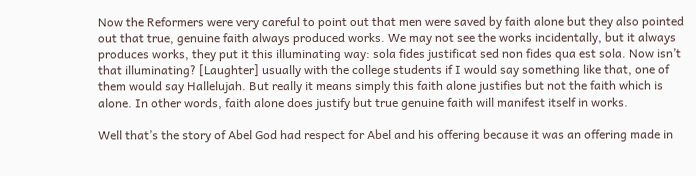Now the Reformers were very careful to point out that men were saved by faith alone but they also pointed out that true, genuine faith always produced works. We may not see the works incidentally, but it always produces works, they put it this illuminating way: sola fides justificat sed non fides qua est sola. Now isn’t that illuminating? [Laughter] usually with the college students if I would say something like that, one of them would say Hallelujah. But really it means simply this faith alone justifies but not the faith which is alone. In other words, faith alone does justify but true genuine faith will manifest itself in works.

Well that’s the story of Abel God had respect for Abel and his offering because it was an offering made in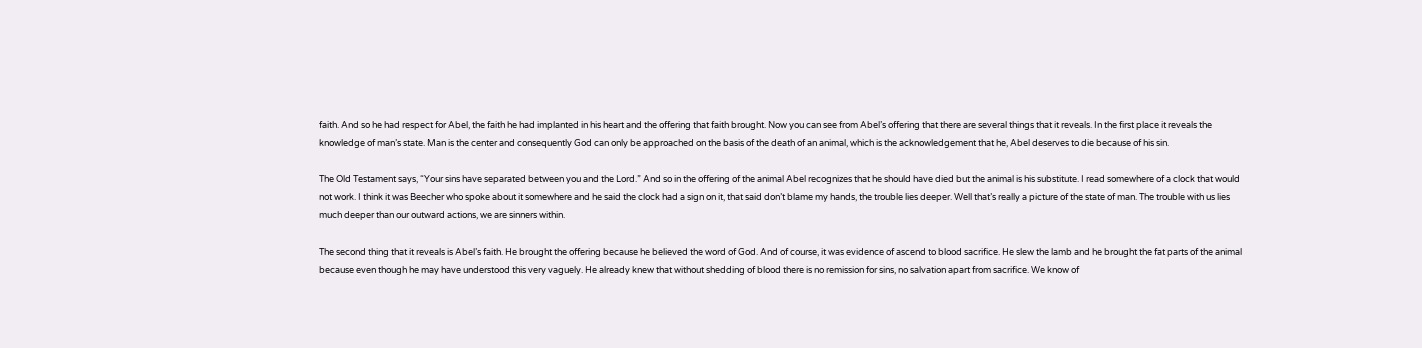faith. And so he had respect for Abel, the faith he had implanted in his heart and the offering that faith brought. Now you can see from Abel’s offering that there are several things that it reveals. In the first place it reveals the knowledge of man’s state. Man is the center and consequently God can only be approached on the basis of the death of an animal, which is the acknowledgement that he, Abel deserves to die because of his sin.

The Old Testament says, “Your sins have separated between you and the Lord.” And so in the offering of the animal Abel recognizes that he should have died but the animal is his substitute. I read somewhere of a clock that would not work. I think it was Beecher who spoke about it somewhere and he said the clock had a sign on it, that said don’t blame my hands, the trouble lies deeper. Well that’s really a picture of the state of man. The trouble with us lies much deeper than our outward actions, we are sinners within.

The second thing that it reveals is Abel’s faith. He brought the offering because he believed the word of God. And of course, it was evidence of ascend to blood sacrifice. He slew the lamb and he brought the fat parts of the animal because even though he may have understood this very vaguely. He already knew that without shedding of blood there is no remission for sins, no salvation apart from sacrifice. We know of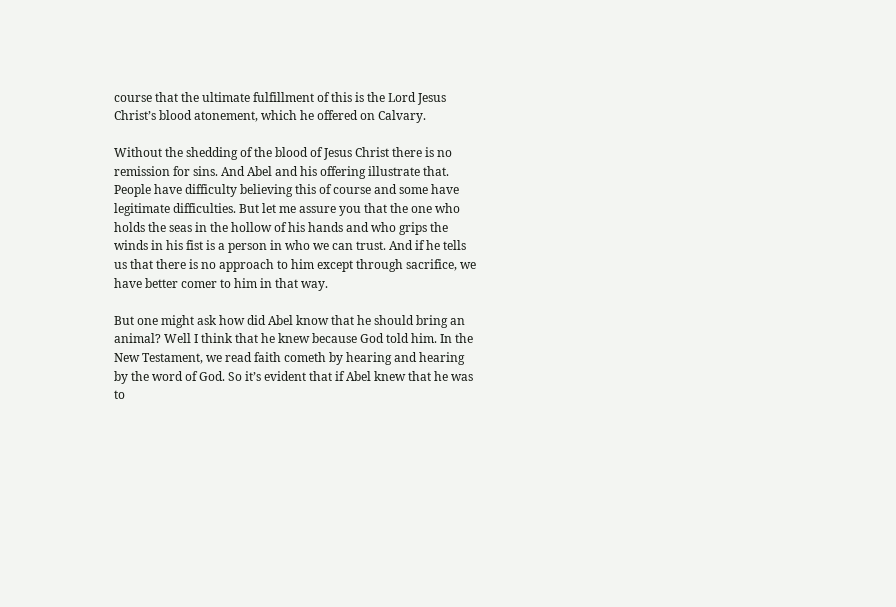course that the ultimate fulfillment of this is the Lord Jesus Christ’s blood atonement, which he offered on Calvary.

Without the shedding of the blood of Jesus Christ there is no remission for sins. And Abel and his offering illustrate that. People have difficulty believing this of course and some have legitimate difficulties. But let me assure you that the one who holds the seas in the hollow of his hands and who grips the winds in his fist is a person in who we can trust. And if he tells us that there is no approach to him except through sacrifice, we have better comer to him in that way.

But one might ask how did Abel know that he should bring an animal? Well I think that he knew because God told him. In the New Testament, we read faith cometh by hearing and hearing by the word of God. So it’s evident that if Abel knew that he was to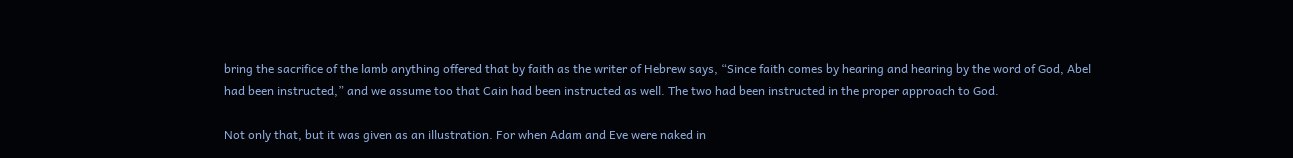bring the sacrifice of the lamb anything offered that by faith as the writer of Hebrew says, “Since faith comes by hearing and hearing by the word of God, Abel had been instructed,” and we assume too that Cain had been instructed as well. The two had been instructed in the proper approach to God.

Not only that, but it was given as an illustration. For when Adam and Eve were naked in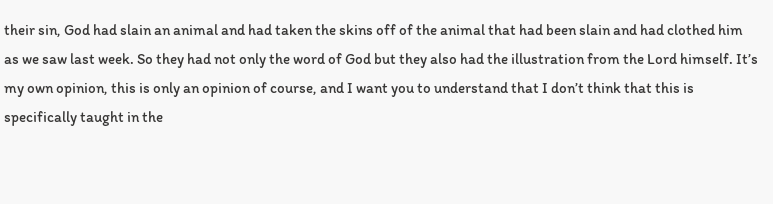their sin, God had slain an animal and had taken the skins off of the animal that had been slain and had clothed him as we saw last week. So they had not only the word of God but they also had the illustration from the Lord himself. It’s my own opinion, this is only an opinion of course, and I want you to understand that I don’t think that this is specifically taught in the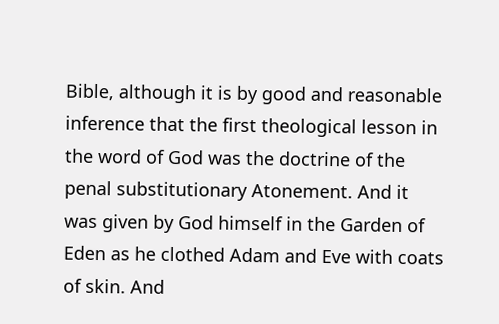Bible, although it is by good and reasonable inference that the first theological lesson in the word of God was the doctrine of the penal substitutionary Atonement. And it was given by God himself in the Garden of Eden as he clothed Adam and Eve with coats of skin. And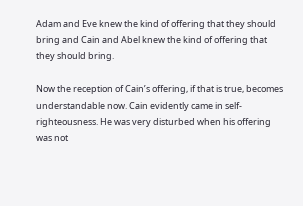Adam and Eve knew the kind of offering that they should bring and Cain and Abel knew the kind of offering that they should bring.

Now the reception of Cain’s offering, if that is true, becomes understandable now. Cain evidently came in self-righteousness. He was very disturbed when his offering was not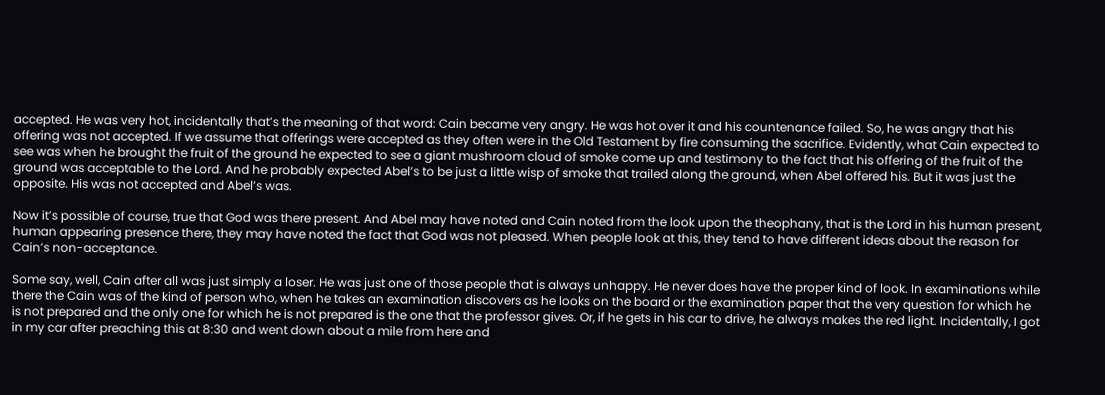accepted. He was very hot, incidentally that’s the meaning of that word: Cain became very angry. He was hot over it and his countenance failed. So, he was angry that his offering was not accepted. If we assume that offerings were accepted as they often were in the Old Testament by fire consuming the sacrifice. Evidently, what Cain expected to see was when he brought the fruit of the ground he expected to see a giant mushroom cloud of smoke come up and testimony to the fact that his offering of the fruit of the ground was acceptable to the Lord. And he probably expected Abel’s to be just a little wisp of smoke that trailed along the ground, when Abel offered his. But it was just the opposite. His was not accepted and Abel’s was.

Now it’s possible of course, true that God was there present. And Abel may have noted and Cain noted from the look upon the theophany, that is the Lord in his human present, human appearing presence there, they may have noted the fact that God was not pleased. When people look at this, they tend to have different ideas about the reason for Cain’s non-acceptance.

Some say, well, Cain after all was just simply a loser. He was just one of those people that is always unhappy. He never does have the proper kind of look. In examinations while there the Cain was of the kind of person who, when he takes an examination discovers as he looks on the board or the examination paper that the very question for which he is not prepared and the only one for which he is not prepared is the one that the professor gives. Or, if he gets in his car to drive, he always makes the red light. Incidentally, I got in my car after preaching this at 8:30 and went down about a mile from here and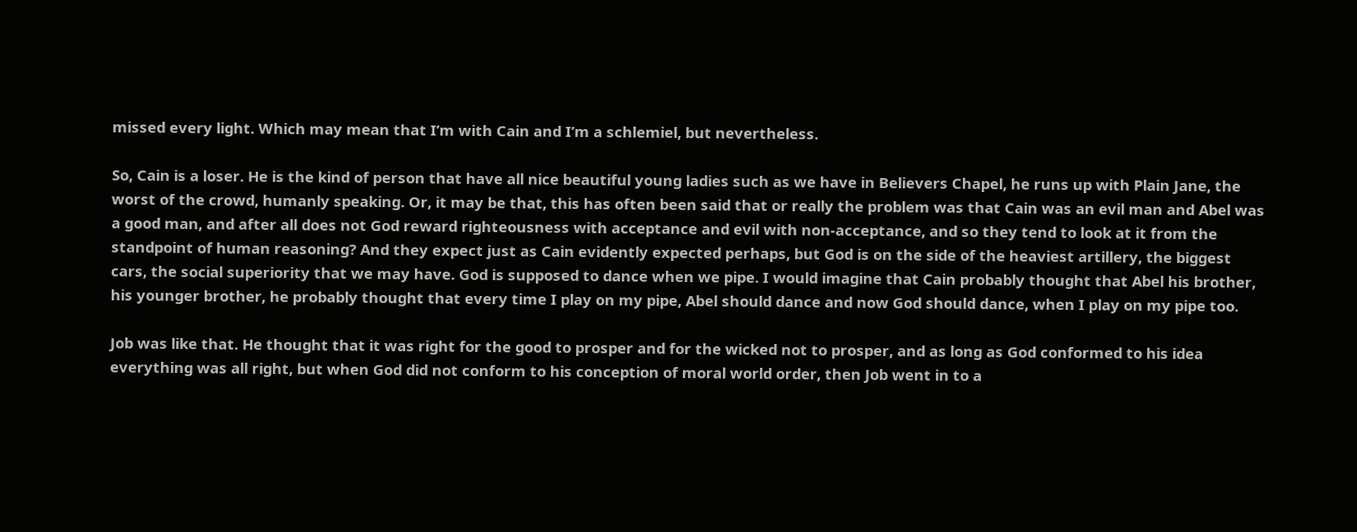missed every light. Which may mean that I’m with Cain and I’m a schlemiel, but nevertheless.

So, Cain is a loser. He is the kind of person that have all nice beautiful young ladies such as we have in Believers Chapel, he runs up with Plain Jane, the worst of the crowd, humanly speaking. Or, it may be that, this has often been said that or really the problem was that Cain was an evil man and Abel was a good man, and after all does not God reward righteousness with acceptance and evil with non-acceptance, and so they tend to look at it from the standpoint of human reasoning? And they expect just as Cain evidently expected perhaps, but God is on the side of the heaviest artillery, the biggest cars, the social superiority that we may have. God is supposed to dance when we pipe. I would imagine that Cain probably thought that Abel his brother, his younger brother, he probably thought that every time I play on my pipe, Abel should dance and now God should dance, when I play on my pipe too.

Job was like that. He thought that it was right for the good to prosper and for the wicked not to prosper, and as long as God conformed to his idea everything was all right, but when God did not conform to his conception of moral world order, then Job went in to a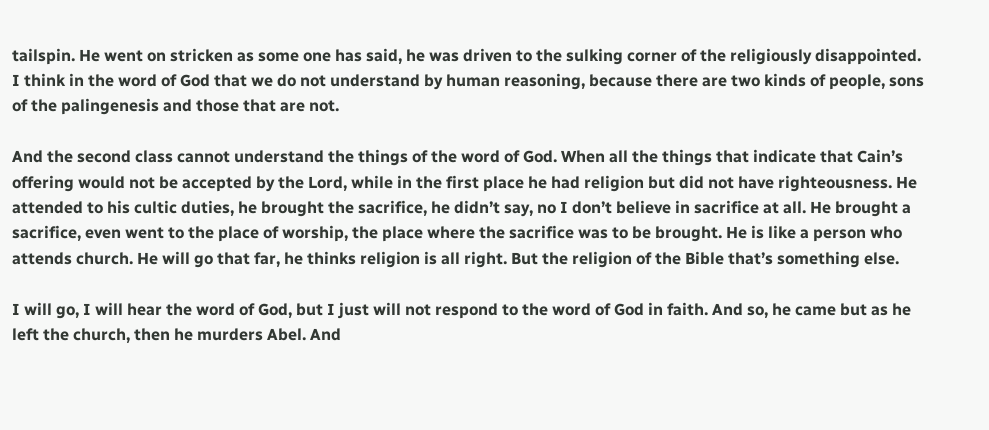tailspin. He went on stricken as some one has said, he was driven to the sulking corner of the religiously disappointed. I think in the word of God that we do not understand by human reasoning, because there are two kinds of people, sons of the palingenesis and those that are not.

And the second class cannot understand the things of the word of God. When all the things that indicate that Cain’s offering would not be accepted by the Lord, while in the first place he had religion but did not have righteousness. He attended to his cultic duties, he brought the sacrifice, he didn’t say, no I don’t believe in sacrifice at all. He brought a sacrifice, even went to the place of worship, the place where the sacrifice was to be brought. He is like a person who attends church. He will go that far, he thinks religion is all right. But the religion of the Bible that’s something else.

I will go, I will hear the word of God, but I just will not respond to the word of God in faith. And so, he came but as he left the church, then he murders Abel. And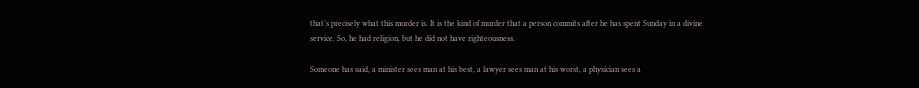that’s precisely what this murder is. It is the kind of murder that a person commits after he has spent Sunday in a divine service. So, he had religion, but he did not have righteousness.

Someone has said, a minister sees man at his best, a lawyer sees man at his worst, a physician sees a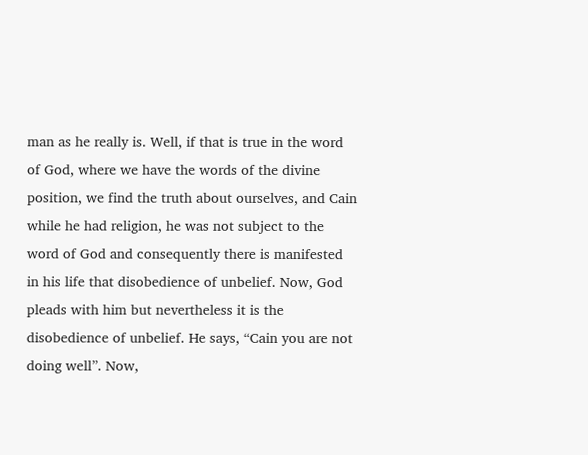man as he really is. Well, if that is true in the word of God, where we have the words of the divine position, we find the truth about ourselves, and Cain while he had religion, he was not subject to the word of God and consequently there is manifested in his life that disobedience of unbelief. Now, God pleads with him but nevertheless it is the disobedience of unbelief. He says, “Cain you are not doing well”. Now,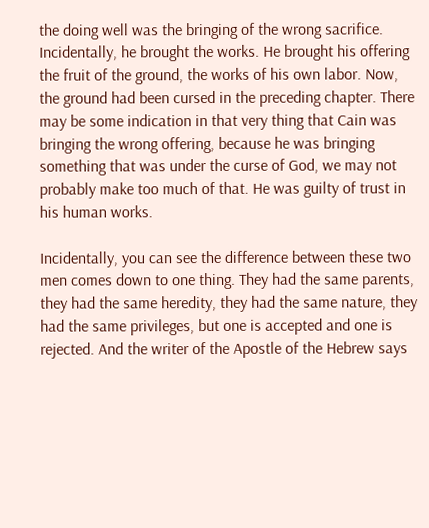the doing well was the bringing of the wrong sacrifice. Incidentally, he brought the works. He brought his offering the fruit of the ground, the works of his own labor. Now, the ground had been cursed in the preceding chapter. There may be some indication in that very thing that Cain was bringing the wrong offering, because he was bringing something that was under the curse of God, we may not probably make too much of that. He was guilty of trust in his human works.

Incidentally, you can see the difference between these two men comes down to one thing. They had the same parents, they had the same heredity, they had the same nature, they had the same privileges, but one is accepted and one is rejected. And the writer of the Apostle of the Hebrew says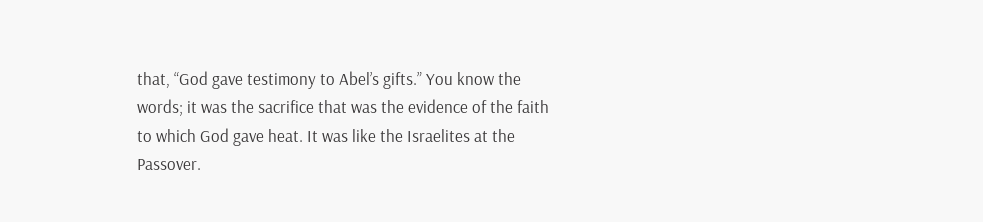that, “God gave testimony to Abel’s gifts.” You know the words; it was the sacrifice that was the evidence of the faith to which God gave heat. It was like the Israelites at the Passover.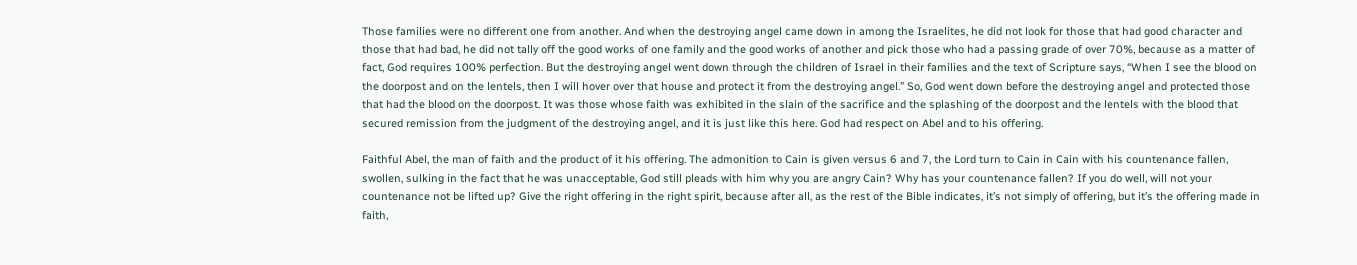Those families were no different one from another. And when the destroying angel came down in among the Israelites, he did not look for those that had good character and those that had bad, he did not tally off the good works of one family and the good works of another and pick those who had a passing grade of over 70%, because as a matter of fact, God requires 100% perfection. But the destroying angel went down through the children of Israel in their families and the text of Scripture says, “When I see the blood on the doorpost and on the lentels, then I will hover over that house and protect it from the destroying angel.” So, God went down before the destroying angel and protected those that had the blood on the doorpost. It was those whose faith was exhibited in the slain of the sacrifice and the splashing of the doorpost and the lentels with the blood that secured remission from the judgment of the destroying angel, and it is just like this here. God had respect on Abel and to his offering.

Faithful Abel, the man of faith and the product of it his offering. The admonition to Cain is given versus 6 and 7, the Lord turn to Cain in Cain with his countenance fallen, swollen, sulking in the fact that he was unacceptable, God still pleads with him why you are angry Cain? Why has your countenance fallen? If you do well, will not your countenance not be lifted up? Give the right offering in the right spirit, because after all, as the rest of the Bible indicates, it’s not simply of offering, but it’s the offering made in faith,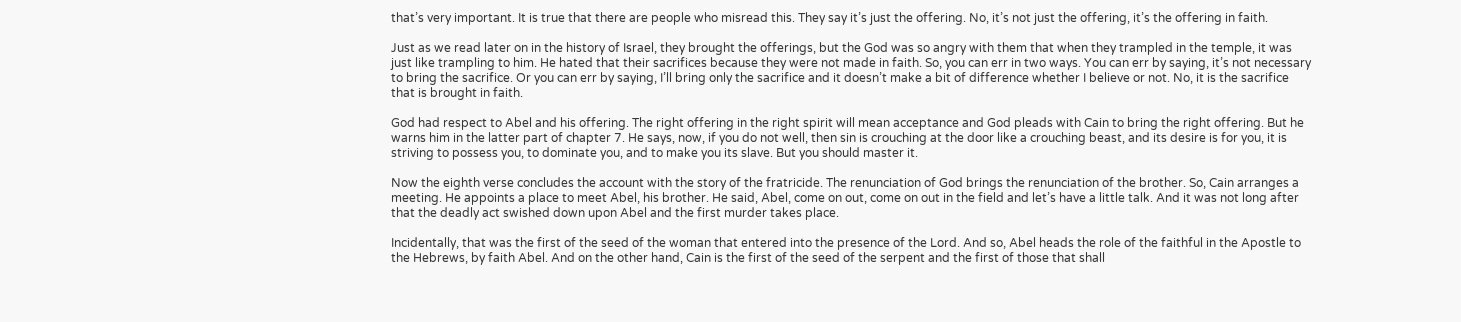that’s very important. It is true that there are people who misread this. They say it’s just the offering. No, it’s not just the offering, it’s the offering in faith.

Just as we read later on in the history of Israel, they brought the offerings, but the God was so angry with them that when they trampled in the temple, it was just like trampling to him. He hated that their sacrifices because they were not made in faith. So, you can err in two ways. You can err by saying, it’s not necessary to bring the sacrifice. Or you can err by saying, I’ll bring only the sacrifice and it doesn’t make a bit of difference whether I believe or not. No, it is the sacrifice that is brought in faith.

God had respect to Abel and his offering. The right offering in the right spirit will mean acceptance and God pleads with Cain to bring the right offering. But he warns him in the latter part of chapter 7. He says, now, if you do not well, then sin is crouching at the door like a crouching beast, and its desire is for you, it is striving to possess you, to dominate you, and to make you its slave. But you should master it.

Now the eighth verse concludes the account with the story of the fratricide. The renunciation of God brings the renunciation of the brother. So, Cain arranges a meeting. He appoints a place to meet Abel, his brother. He said, Abel, come on out, come on out in the field and let’s have a little talk. And it was not long after that the deadly act swished down upon Abel and the first murder takes place.

Incidentally, that was the first of the seed of the woman that entered into the presence of the Lord. And so, Abel heads the role of the faithful in the Apostle to the Hebrews, by faith Abel. And on the other hand, Cain is the first of the seed of the serpent and the first of those that shall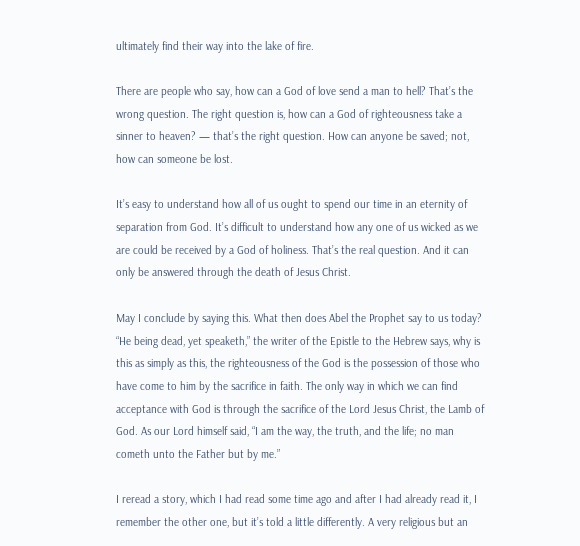ultimately find their way into the lake of fire.

There are people who say, how can a God of love send a man to hell? That’s the wrong question. The right question is, how can a God of righteousness take a sinner to heaven? — that’s the right question. How can anyone be saved; not, how can someone be lost.

It’s easy to understand how all of us ought to spend our time in an eternity of separation from God. It’s difficult to understand how any one of us wicked as we are could be received by a God of holiness. That’s the real question. And it can only be answered through the death of Jesus Christ.

May I conclude by saying this. What then does Abel the Prophet say to us today? “He being dead, yet speaketh,” the writer of the Epistle to the Hebrew says, why is this as simply as this, the righteousness of the God is the possession of those who have come to him by the sacrifice in faith. The only way in which we can find acceptance with God is through the sacrifice of the Lord Jesus Christ, the Lamb of God. As our Lord himself said, “I am the way, the truth, and the life; no man cometh unto the Father but by me.”

I reread a story, which I had read some time ago and after I had already read it, I remember the other one, but it’s told a little differently. A very religious but an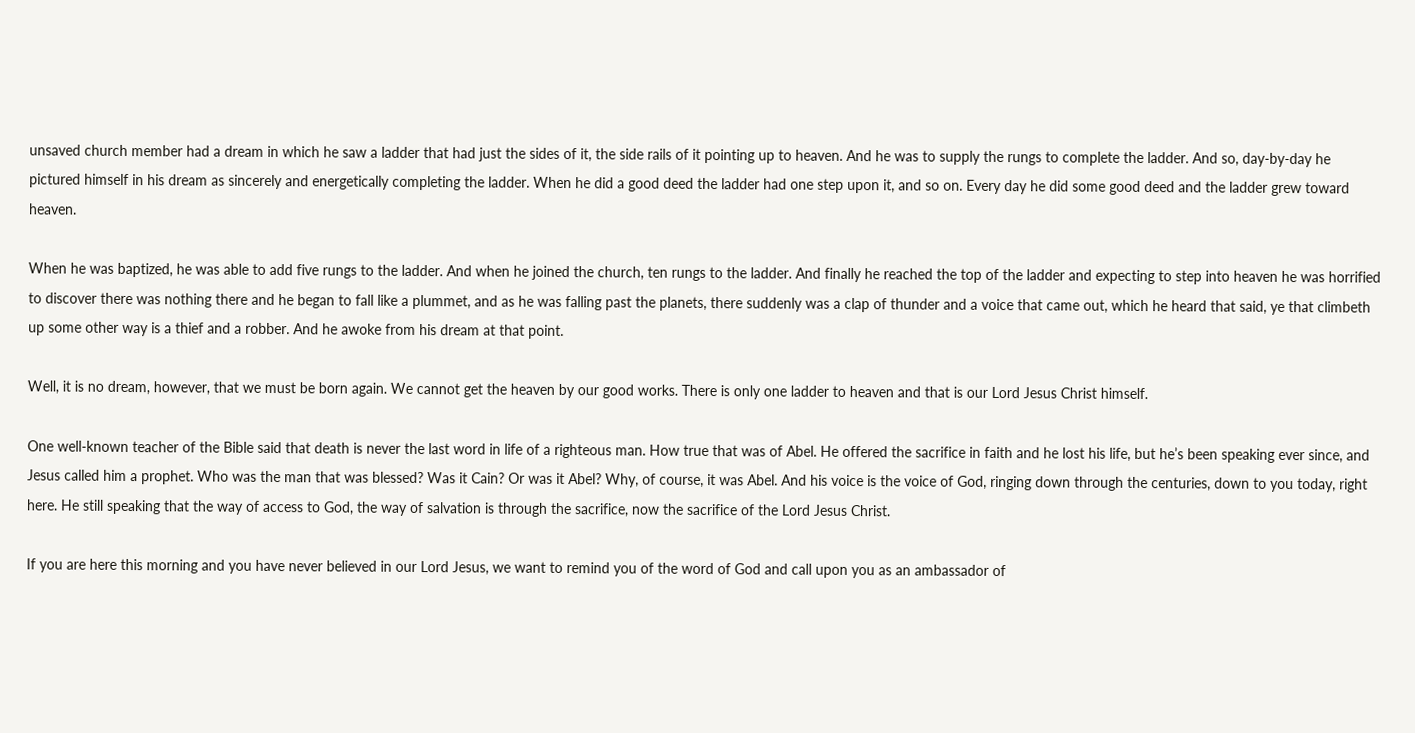unsaved church member had a dream in which he saw a ladder that had just the sides of it, the side rails of it pointing up to heaven. And he was to supply the rungs to complete the ladder. And so, day-by-day he pictured himself in his dream as sincerely and energetically completing the ladder. When he did a good deed the ladder had one step upon it, and so on. Every day he did some good deed and the ladder grew toward heaven.

When he was baptized, he was able to add five rungs to the ladder. And when he joined the church, ten rungs to the ladder. And finally he reached the top of the ladder and expecting to step into heaven he was horrified to discover there was nothing there and he began to fall like a plummet, and as he was falling past the planets, there suddenly was a clap of thunder and a voice that came out, which he heard that said, ye that climbeth up some other way is a thief and a robber. And he awoke from his dream at that point.

Well, it is no dream, however, that we must be born again. We cannot get the heaven by our good works. There is only one ladder to heaven and that is our Lord Jesus Christ himself.

One well-known teacher of the Bible said that death is never the last word in life of a righteous man. How true that was of Abel. He offered the sacrifice in faith and he lost his life, but he’s been speaking ever since, and Jesus called him a prophet. Who was the man that was blessed? Was it Cain? Or was it Abel? Why, of course, it was Abel. And his voice is the voice of God, ringing down through the centuries, down to you today, right here. He still speaking that the way of access to God, the way of salvation is through the sacrifice, now the sacrifice of the Lord Jesus Christ.

If you are here this morning and you have never believed in our Lord Jesus, we want to remind you of the word of God and call upon you as an ambassador of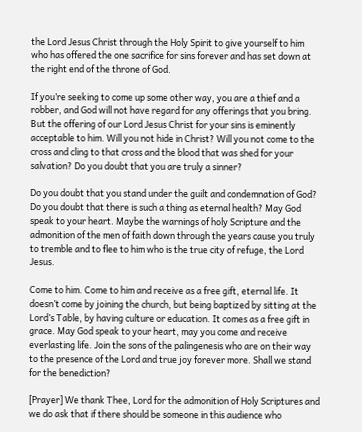the Lord Jesus Christ through the Holy Spirit to give yourself to him who has offered the one sacrifice for sins forever and has set down at the right end of the throne of God.

If you’re seeking to come up some other way, you are a thief and a robber, and God will not have regard for any offerings that you bring. But the offering of our Lord Jesus Christ for your sins is eminently acceptable to him. Will you not hide in Christ? Will you not come to the cross and cling to that cross and the blood that was shed for your salvation? Do you doubt that you are truly a sinner?

Do you doubt that you stand under the guilt and condemnation of God? Do you doubt that there is such a thing as eternal health? May God speak to your heart. Maybe the warnings of holy Scripture and the admonition of the men of faith down through the years cause you truly to tremble and to flee to him who is the true city of refuge, the Lord Jesus.

Come to him. Come to him and receive as a free gift, eternal life. It doesn’t come by joining the church, but being baptized by sitting at the Lord’s Table, by having culture or education. It comes as a free gift in grace. May God speak to your heart, may you come and receive everlasting life. Join the sons of the palingenesis who are on their way to the presence of the Lord and true joy forever more. Shall we stand for the benediction?

[Prayer] We thank Thee, Lord for the admonition of Holy Scriptures and we do ask that if there should be someone in this audience who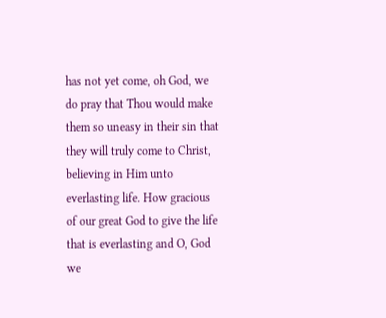has not yet come, oh God, we do pray that Thou would make them so uneasy in their sin that they will truly come to Christ, believing in Him unto everlasting life. How gracious of our great God to give the life that is everlasting and O, God we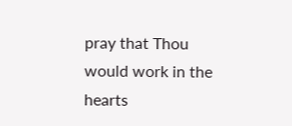pray that Thou would work in the hearts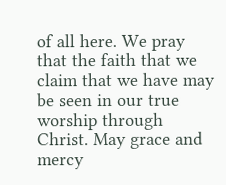of all here. We pray that the faith that we claim that we have may be seen in our true worship through Christ. May grace and mercy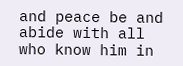and peace be and abide with all who know him in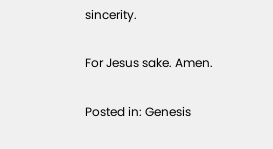sincerity.

For Jesus sake. Amen.

Posted in: Genesis